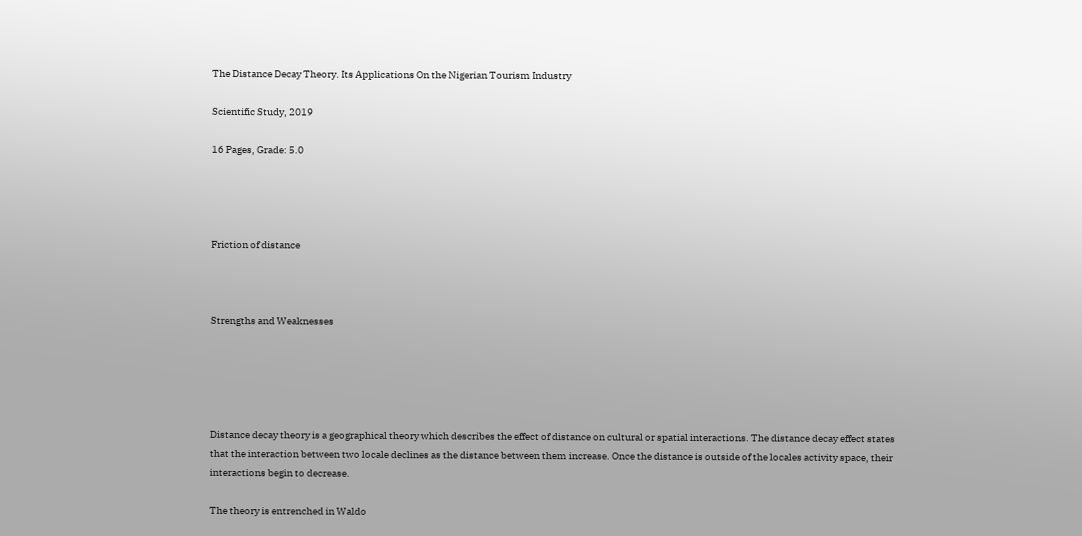The Distance Decay Theory. Its Applications On the Nigerian Tourism Industry

Scientific Study, 2019

16 Pages, Grade: 5.0




Friction of distance



Strengths and Weaknesses





Distance decay theory is a geographical theory which describes the effect of distance on cultural or spatial interactions. The distance decay effect states that the interaction between two locale declines as the distance between them increase. Once the distance is outside of the locales activity space, their interactions begin to decrease.

The theory is entrenched in Waldo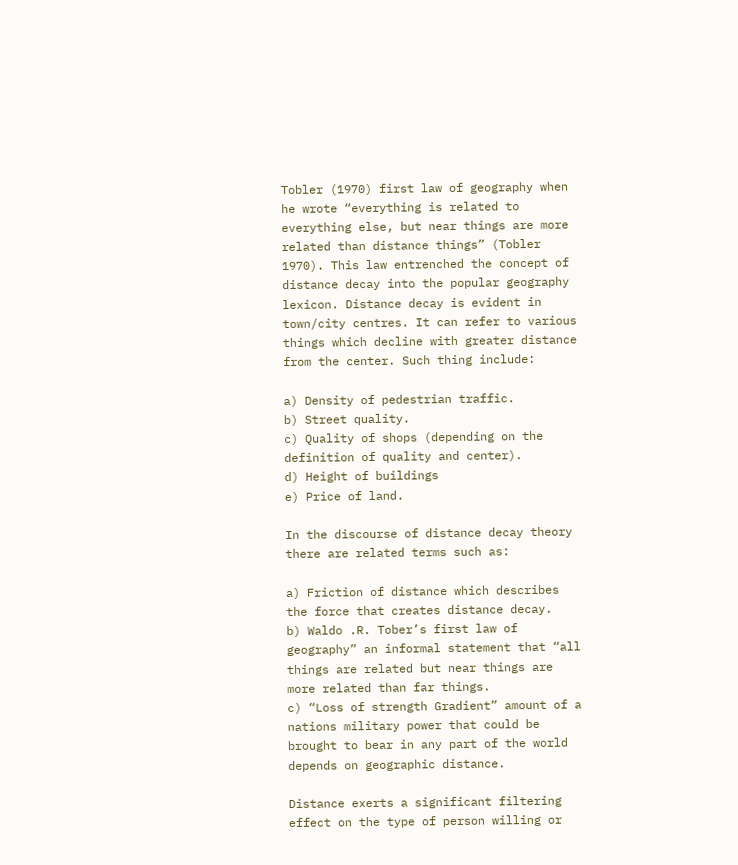Tobler (1970) first law of geography when he wrote “everything is related to everything else, but near things are more related than distance things” (Tobler 1970). This law entrenched the concept of distance decay into the popular geography lexicon. Distance decay is evident in town/city centres. It can refer to various things which decline with greater distance from the center. Such thing include:

a) Density of pedestrian traffic.
b) Street quality.
c) Quality of shops (depending on the definition of quality and center).
d) Height of buildings
e) Price of land.

In the discourse of distance decay theory there are related terms such as:

a) Friction of distance which describes the force that creates distance decay.
b) Waldo .R. Tober’s first law of geography” an informal statement that “all things are related but near things are more related than far things.
c) “Loss of strength Gradient” amount of a nations military power that could be brought to bear in any part of the world depends on geographic distance.

Distance exerts a significant filtering effect on the type of person willing or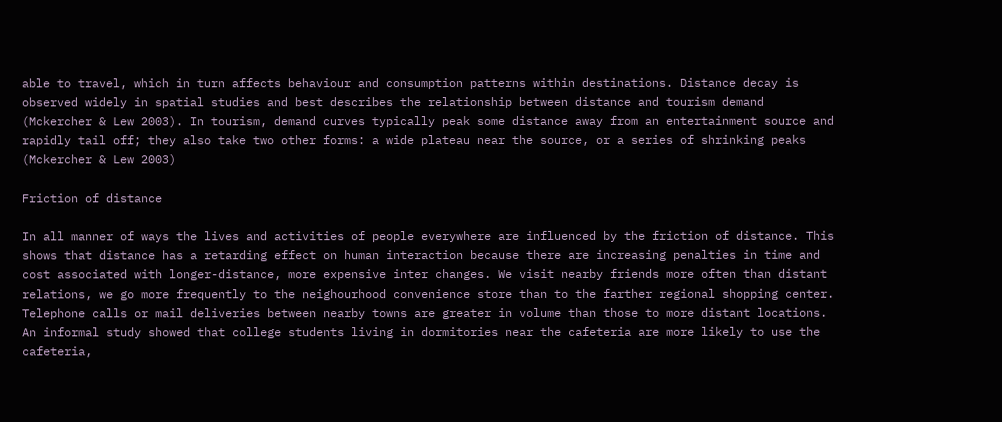able to travel, which in turn affects behaviour and consumption patterns within destinations. Distance decay is observed widely in spatial studies and best describes the relationship between distance and tourism demand (Mckercher & Lew 2003). In tourism, demand curves typically peak some distance away from an entertainment source and rapidly tail off; they also take two other forms: a wide plateau near the source, or a series of shrinking peaks (Mckercher & Lew 2003)

Friction of distance

In all manner of ways the lives and activities of people everywhere are influenced by the friction of distance. This shows that distance has a retarding effect on human interaction because there are increasing penalties in time and cost associated with longer-distance, more expensive inter changes. We visit nearby friends more often than distant relations, we go more frequently to the neighourhood convenience store than to the farther regional shopping center. Telephone calls or mail deliveries between nearby towns are greater in volume than those to more distant locations. An informal study showed that college students living in dormitories near the cafeteria are more likely to use the cafeteria,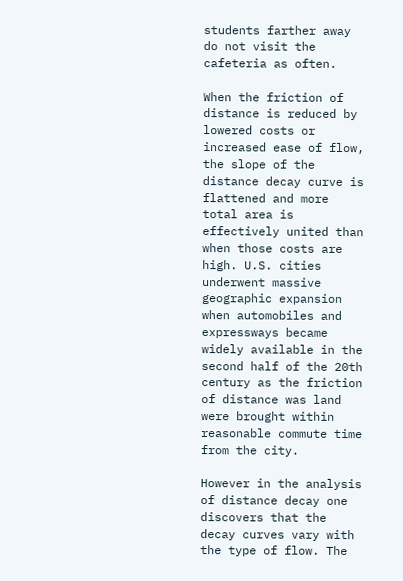students farther away do not visit the cafeteria as often.

When the friction of distance is reduced by lowered costs or increased ease of flow, the slope of the distance decay curve is flattened and more total area is effectively united than when those costs are high. U.S. cities underwent massive geographic expansion when automobiles and expressways became widely available in the second half of the 20th century as the friction of distance was land were brought within reasonable commute time from the city.

However in the analysis of distance decay one discovers that the decay curves vary with the type of flow. The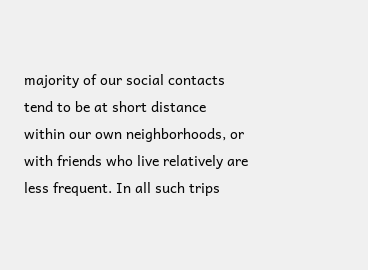majority of our social contacts tend to be at short distance within our own neighborhoods, or with friends who live relatively are less frequent. In all such trips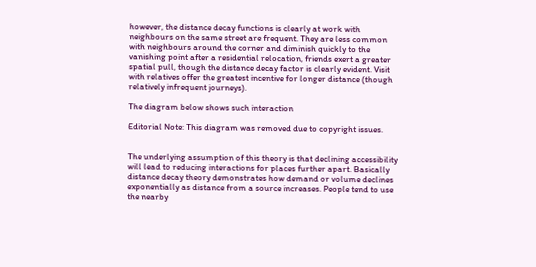however, the distance decay functions is clearly at work with neighbours on the same street are frequent. They are less common with neighbours around the corner and diminish quickly to the vanishing point after a residential relocation, friends exert a greater spatial pull, though the distance decay factor is clearly evident. Visit with relatives offer the greatest incentive for longer distance (though relatively infrequent journeys).

The diagram below shows such interaction

Editorial Note: This diagram was removed due to copyright issues.


The underlying assumption of this theory is that declining accessibility will lead to reducing interactions for places further apart. Basically distance decay theory demonstrates how demand or volume declines exponentially as distance from a source increases. People tend to use the nearby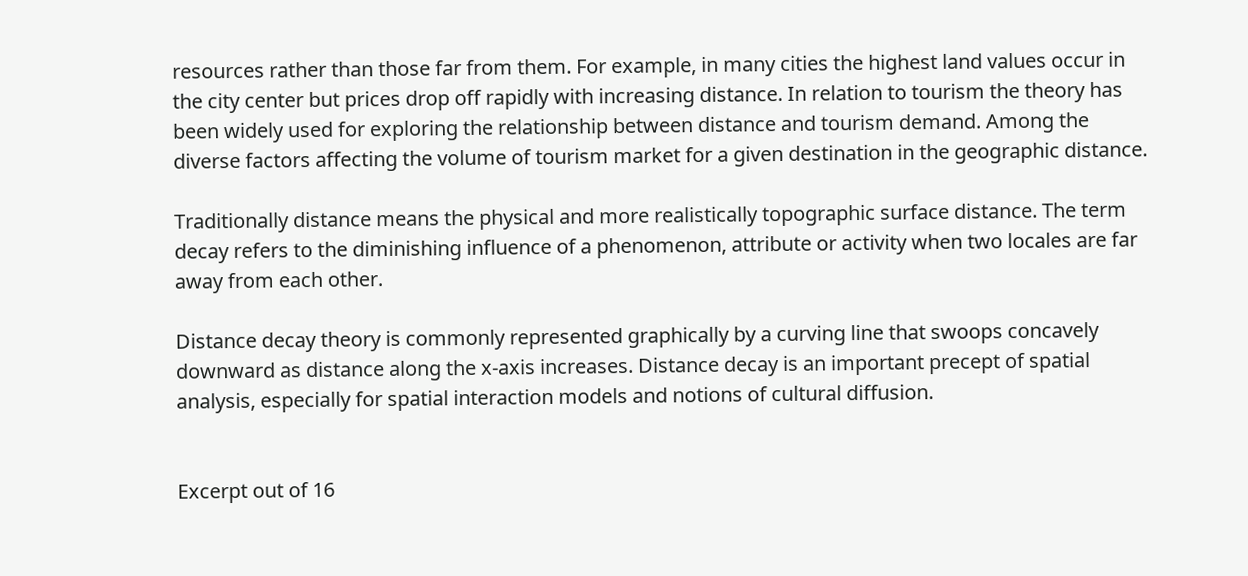resources rather than those far from them. For example, in many cities the highest land values occur in the city center but prices drop off rapidly with increasing distance. In relation to tourism the theory has been widely used for exploring the relationship between distance and tourism demand. Among the diverse factors affecting the volume of tourism market for a given destination in the geographic distance.

Traditionally distance means the physical and more realistically topographic surface distance. The term decay refers to the diminishing influence of a phenomenon, attribute or activity when two locales are far away from each other.

Distance decay theory is commonly represented graphically by a curving line that swoops concavely downward as distance along the x-axis increases. Distance decay is an important precept of spatial analysis, especially for spatial interaction models and notions of cultural diffusion.


Excerpt out of 16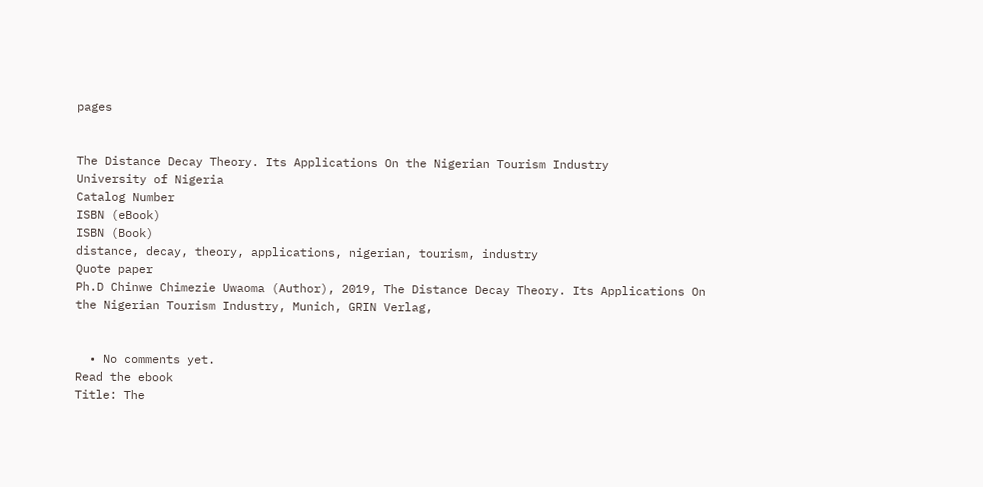pages


The Distance Decay Theory. Its Applications On the Nigerian Tourism Industry
University of Nigeria
Catalog Number
ISBN (eBook)
ISBN (Book)
distance, decay, theory, applications, nigerian, tourism, industry
Quote paper
Ph.D Chinwe Chimezie Uwaoma (Author), 2019, The Distance Decay Theory. Its Applications On the Nigerian Tourism Industry, Munich, GRIN Verlag,


  • No comments yet.
Read the ebook
Title: The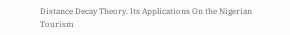Distance Decay Theory. Its Applications On the Nigerian Tourism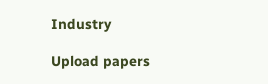Industry

Upload papers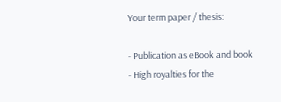Your term paper / thesis:

- Publication as eBook and book
- High royalties for the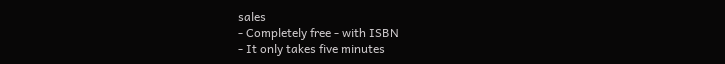sales
- Completely free - with ISBN
- It only takes five minutes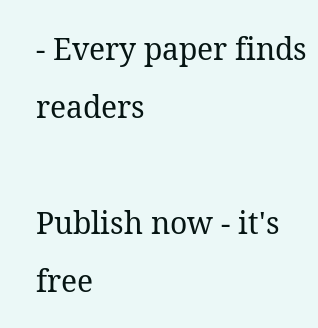- Every paper finds readers

Publish now - it's free